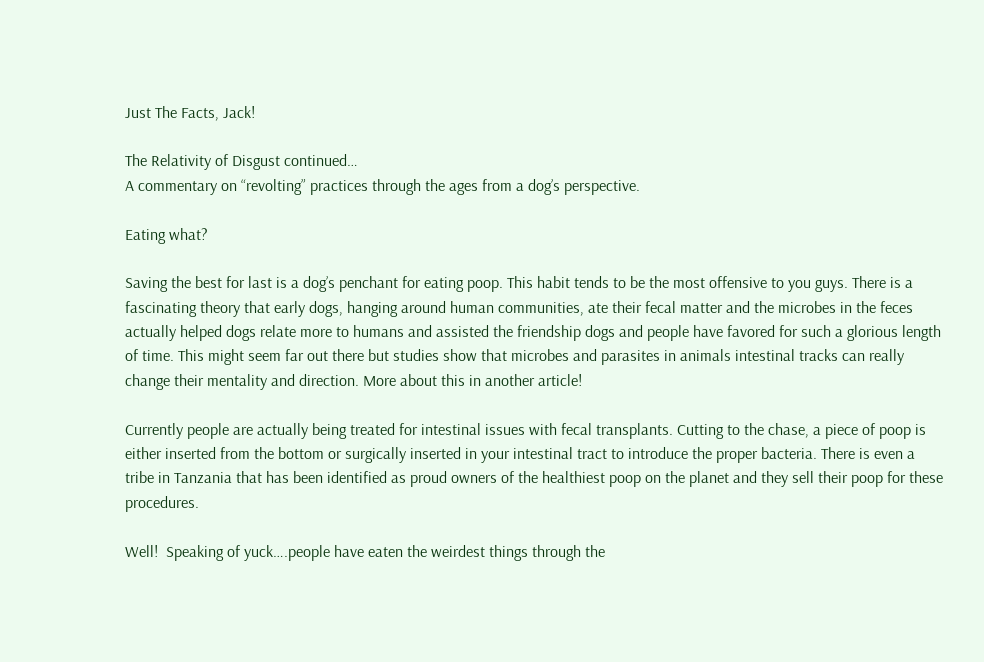Just The Facts, Jack!

The Relativity of Disgust continued…
A commentary on “revolting” practices through the ages from a dog’s perspective.

Eating what?

Saving the best for last is a dog’s penchant for eating poop. This habit tends to be the most offensive to you guys. There is a fascinating theory that early dogs, hanging around human communities, ate their fecal matter and the microbes in the feces actually helped dogs relate more to humans and assisted the friendship dogs and people have favored for such a glorious length of time. This might seem far out there but studies show that microbes and parasites in animals intestinal tracks can really change their mentality and direction. More about this in another article!

Currently people are actually being treated for intestinal issues with fecal transplants. Cutting to the chase, a piece of poop is either inserted from the bottom or surgically inserted in your intestinal tract to introduce the proper bacteria. There is even a tribe in Tanzania that has been identified as proud owners of the healthiest poop on the planet and they sell their poop for these procedures.

Well!  Speaking of yuck….people have eaten the weirdest things through the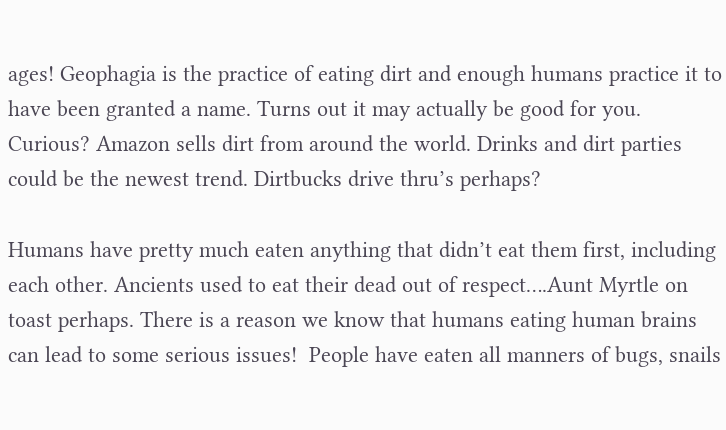ages! Geophagia is the practice of eating dirt and enough humans practice it to have been granted a name. Turns out it may actually be good for you. Curious? Amazon sells dirt from around the world. Drinks and dirt parties could be the newest trend. Dirtbucks drive thru’s perhaps?

Humans have pretty much eaten anything that didn’t eat them first, including each other. Ancients used to eat their dead out of respect….Aunt Myrtle on toast perhaps. There is a reason we know that humans eating human brains can lead to some serious issues!  People have eaten all manners of bugs, snails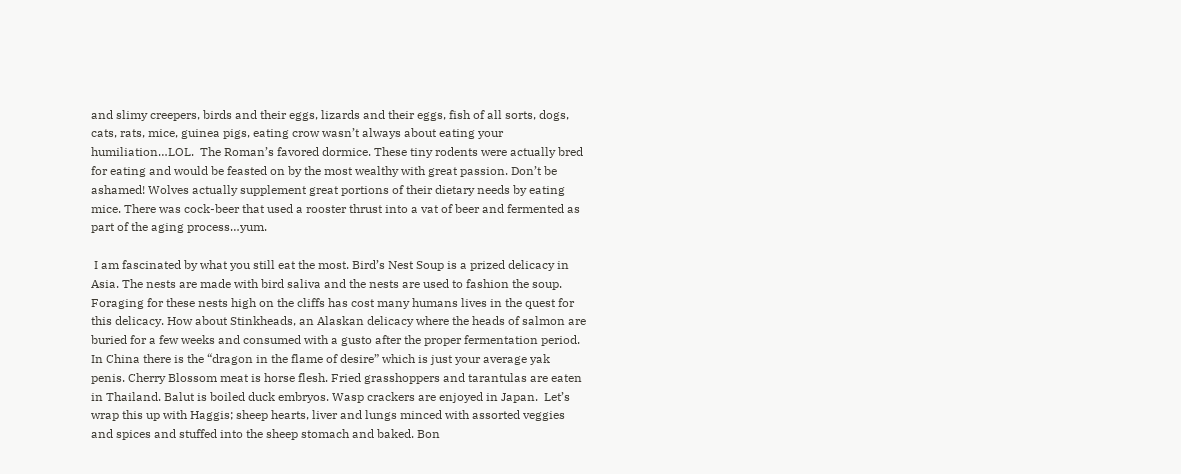and slimy creepers, birds and their eggs, lizards and their eggs, fish of all sorts, dogs, cats, rats, mice, guinea pigs, eating crow wasn’t always about eating your humiliation…LOL.  The Roman’s favored dormice. These tiny rodents were actually bred for eating and would be feasted on by the most wealthy with great passion. Don’t be ashamed! Wolves actually supplement great portions of their dietary needs by eating mice. There was cock-beer that used a rooster thrust into a vat of beer and fermented as part of the aging process…yum.

 I am fascinated by what you still eat the most. Bird’s Nest Soup is a prized delicacy in Asia. The nests are made with bird saliva and the nests are used to fashion the soup. Foraging for these nests high on the cliffs has cost many humans lives in the quest for this delicacy. How about Stinkheads, an Alaskan delicacy where the heads of salmon are buried for a few weeks and consumed with a gusto after the proper fermentation period. In China there is the “dragon in the flame of desire” which is just your average yak penis. Cherry Blossom meat is horse flesh. Fried grasshoppers and tarantulas are eaten in Thailand. Balut is boiled duck embryos. Wasp crackers are enjoyed in Japan.  Let’s wrap this up with Haggis; sheep hearts, liver and lungs minced with assorted veggies and spices and stuffed into the sheep stomach and baked. Bon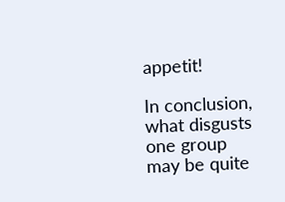appetit!

In conclusion, what disgusts one group may be quite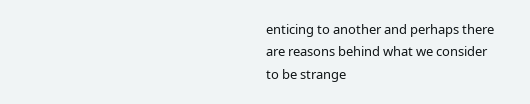enticing to another and perhaps there are reasons behind what we consider to be strange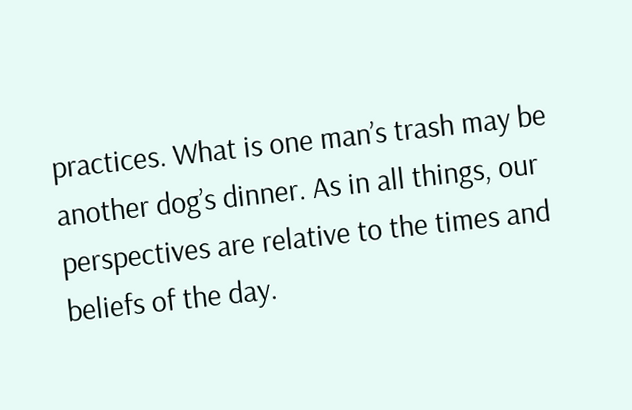practices. What is one man’s trash may be another dog’s dinner. As in all things, our perspectives are relative to the times and beliefs of the day.